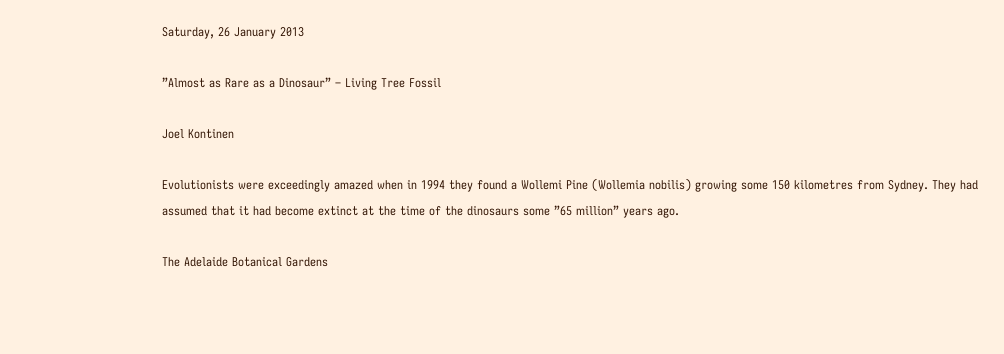Saturday, 26 January 2013

”Almost as Rare as a Dinosaur” – Living Tree Fossil

Joel Kontinen

Evolutionists were exceedingly amazed when in 1994 they found a Wollemi Pine (Wollemia nobilis) growing some 150 kilometres from Sydney. They had assumed that it had become extinct at the time of the dinosaurs some ”65 million” years ago.

The Adelaide Botanical Gardens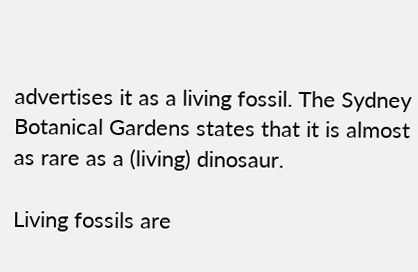advertises it as a living fossil. The Sydney Botanical Gardens states that it is almost as rare as a (living) dinosaur.

Living fossils are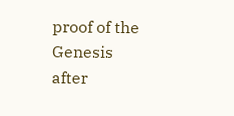proof of the Genesis after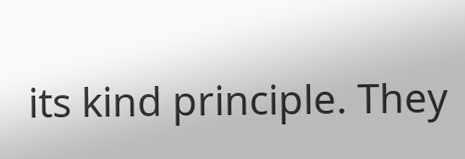its kind principle. They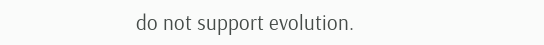do not support evolution.